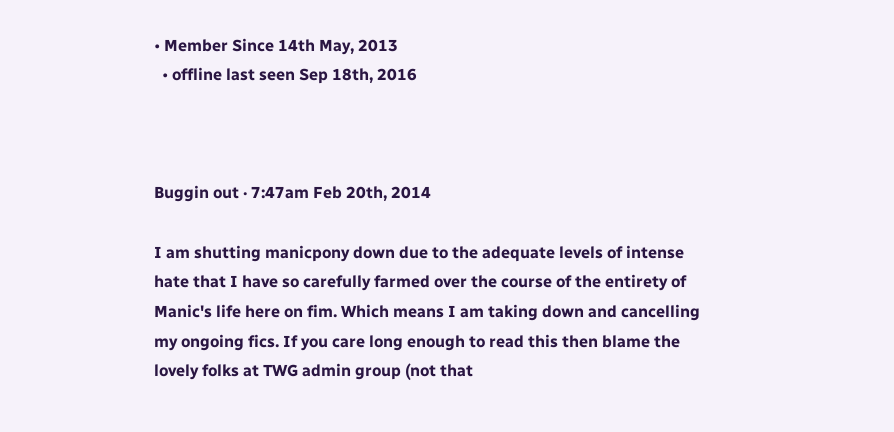• Member Since 14th May, 2013
  • offline last seen Sep 18th, 2016



Buggin out · 7:47am Feb 20th, 2014

I am shutting manicpony down due to the adequate levels of intense hate that I have so carefully farmed over the course of the entirety of Manic's life here on fim. Which means I am taking down and cancelling my ongoing fics. If you care long enough to read this then blame the lovely folks at TWG admin group (not that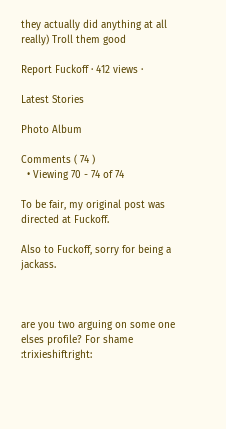they actually did anything at all really) Troll them good

Report Fuckoff · 412 views ·

Latest Stories

Photo Album

Comments ( 74 )
  • Viewing 70 - 74 of 74

To be fair, my original post was directed at Fuckoff.

Also to Fuckoff, sorry for being a jackass.



are you two arguing on some one elses profile? For shame :trixieshiftright: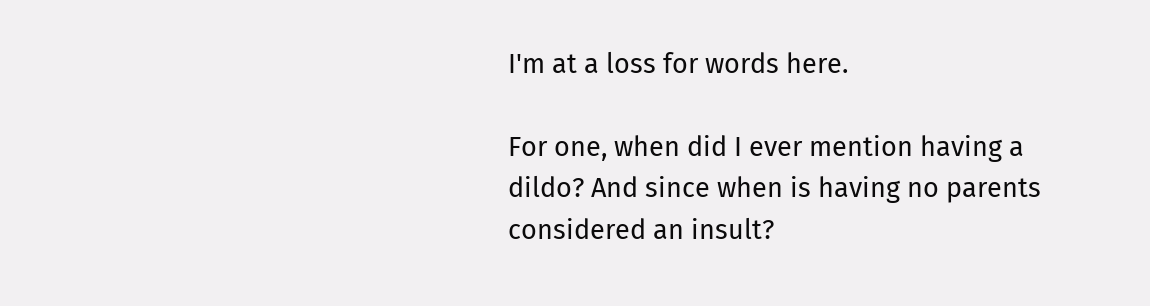I'm at a loss for words here.

For one, when did I ever mention having a dildo? And since when is having no parents considered an insult?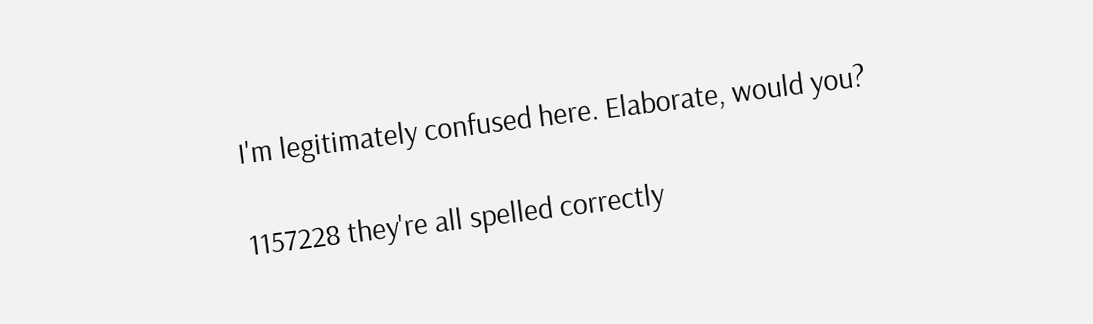I'm legitimately confused here. Elaborate, would you?

1157228 they're all spelled correctly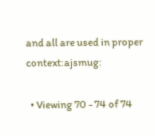and all are used in proper context:ajsmug:

  • Viewing 70 - 74 of 74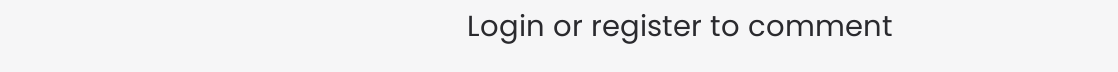Login or register to comment